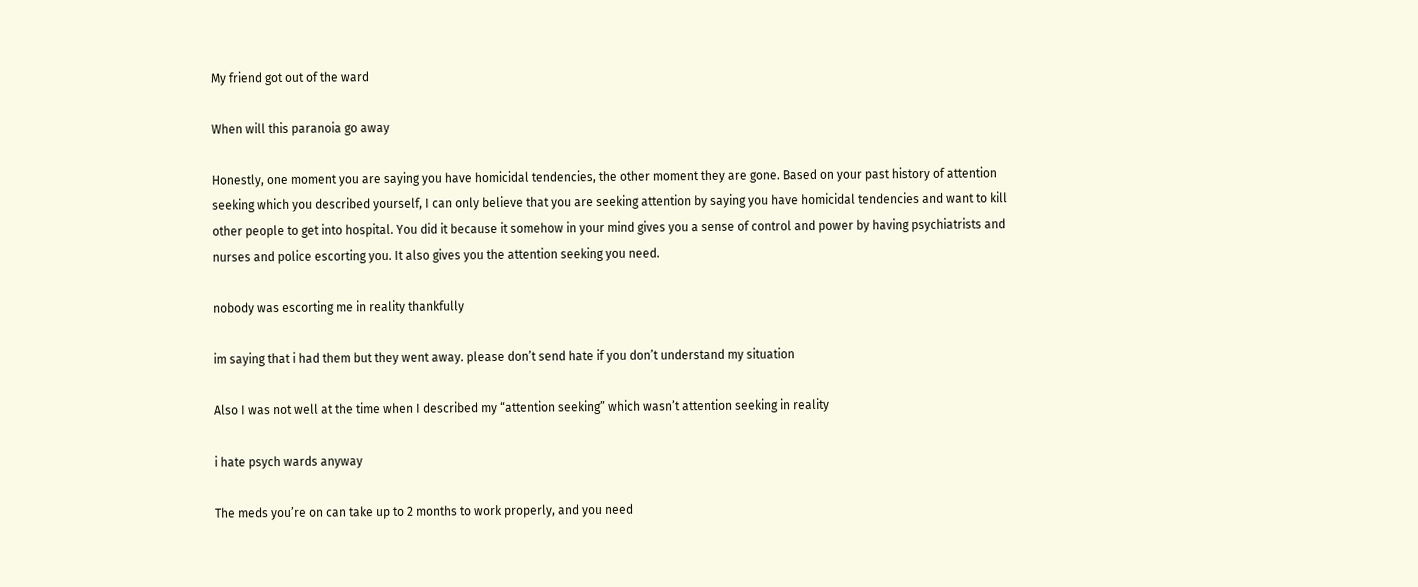My friend got out of the ward

When will this paranoia go away

Honestly, one moment you are saying you have homicidal tendencies, the other moment they are gone. Based on your past history of attention seeking which you described yourself, I can only believe that you are seeking attention by saying you have homicidal tendencies and want to kill other people to get into hospital. You did it because it somehow in your mind gives you a sense of control and power by having psychiatrists and nurses and police escorting you. It also gives you the attention seeking you need.

nobody was escorting me in reality thankfully

im saying that i had them but they went away. please don’t send hate if you don’t understand my situation

Also I was not well at the time when I described my “attention seeking” which wasn’t attention seeking in reality

i hate psych wards anyway

The meds you’re on can take up to 2 months to work properly, and you need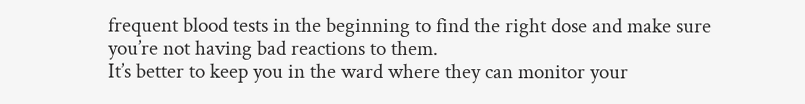frequent blood tests in the beginning to find the right dose and make sure you’re not having bad reactions to them.
It’s better to keep you in the ward where they can monitor your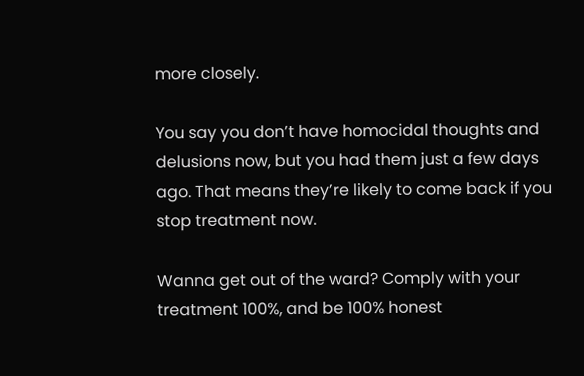more closely.

You say you don’t have homocidal thoughts and delusions now, but you had them just a few days ago. That means they’re likely to come back if you stop treatment now.

Wanna get out of the ward? Comply with your treatment 100%, and be 100% honest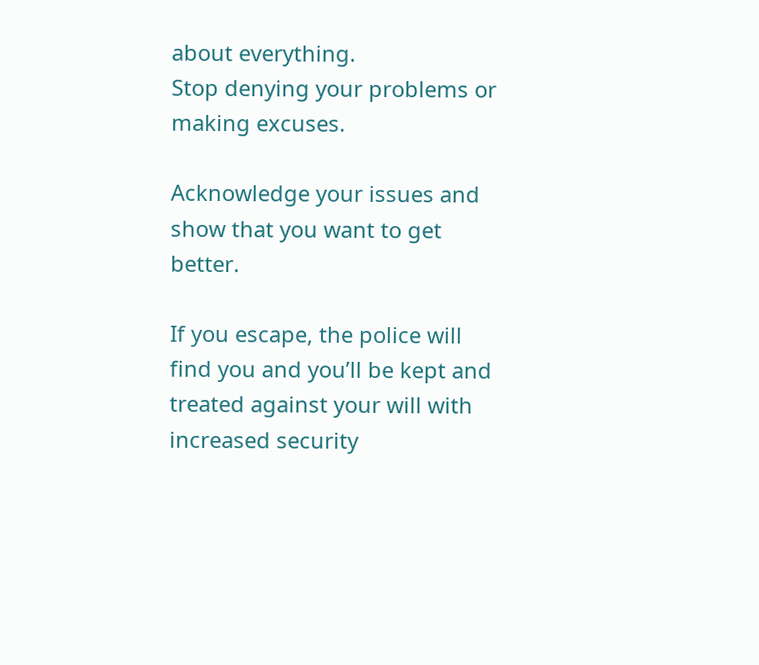about everything.
Stop denying your problems or making excuses.

Acknowledge your issues and show that you want to get better.

If you escape, the police will find you and you’ll be kept and treated against your will with increased security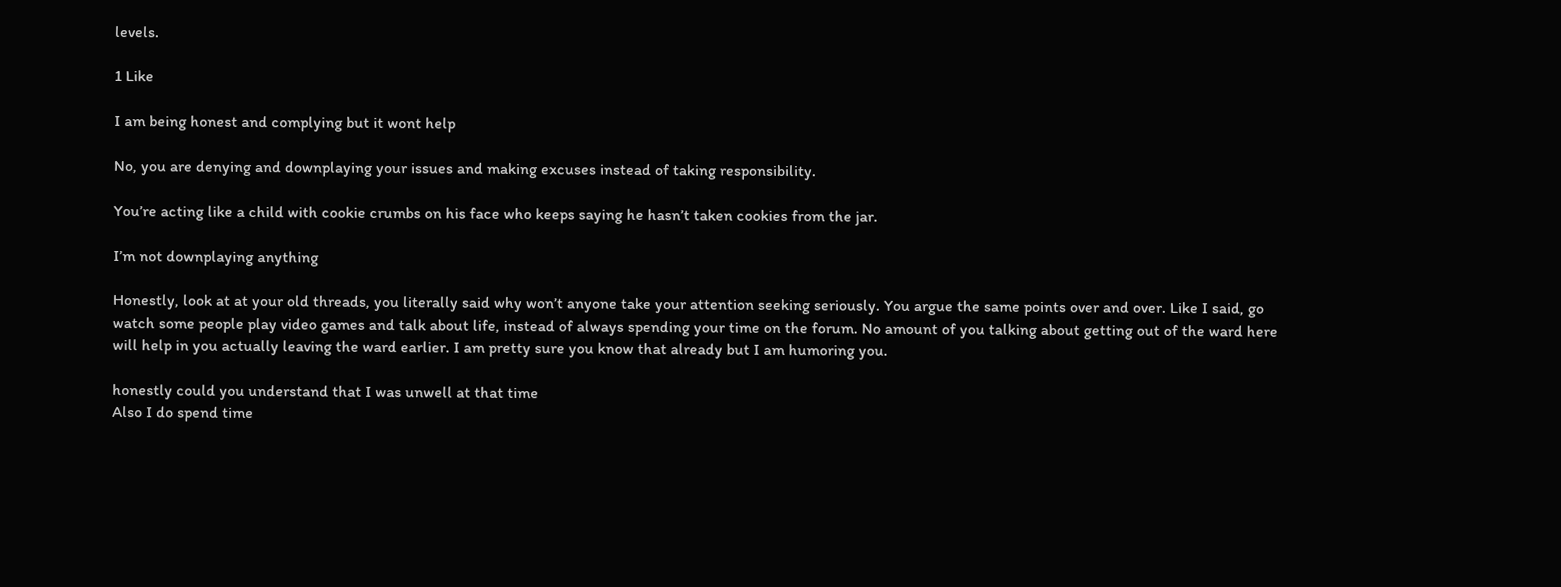levels.

1 Like

I am being honest and complying but it wont help

No, you are denying and downplaying your issues and making excuses instead of taking responsibility.

You’re acting like a child with cookie crumbs on his face who keeps saying he hasn’t taken cookies from the jar.

I’m not downplaying anything

Honestly, look at at your old threads, you literally said why won’t anyone take your attention seeking seriously. You argue the same points over and over. Like I said, go watch some people play video games and talk about life, instead of always spending your time on the forum. No amount of you talking about getting out of the ward here will help in you actually leaving the ward earlier. I am pretty sure you know that already but I am humoring you.

honestly could you understand that I was unwell at that time
Also I do spend time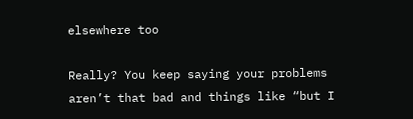elsewhere too

Really? You keep saying your problems aren’t that bad and things like “but I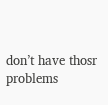don’t have thosr problems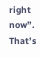right now”.
That’s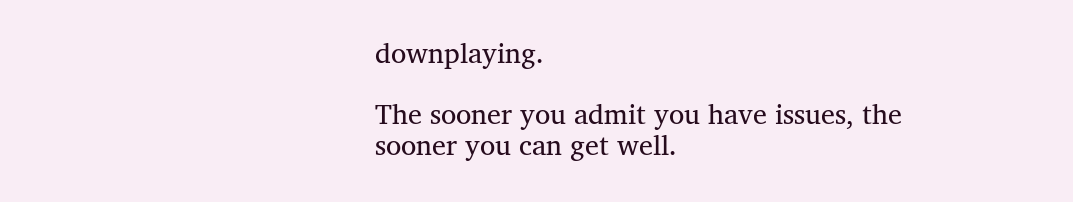downplaying.

The sooner you admit you have issues, the sooner you can get well.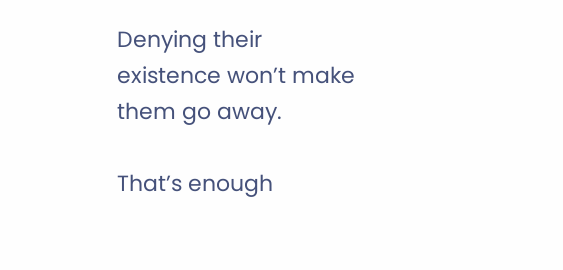Denying their existence won’t make them go away.

That’s enough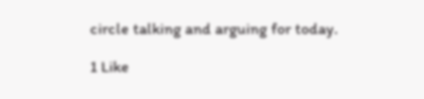circle talking and arguing for today.

1 Like